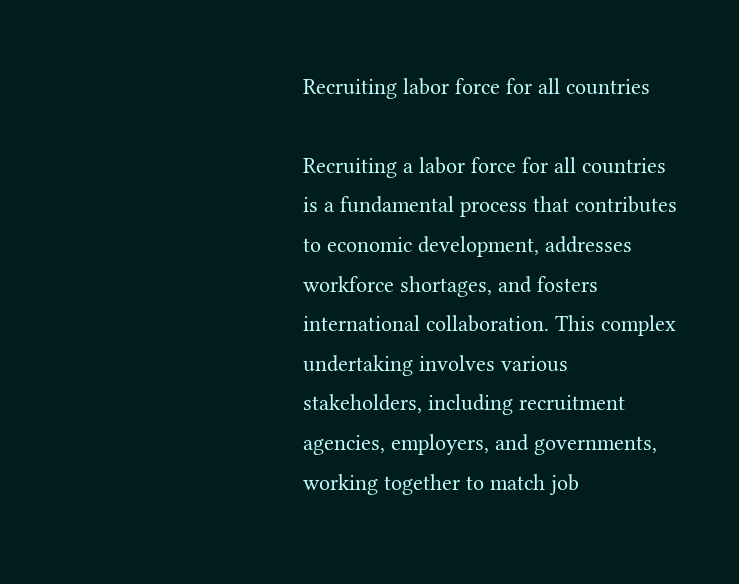Recruiting labor force for all countries

Recruiting a labor force for all countries is a fundamental process that contributes to economic development, addresses workforce shortages, and fosters international collaboration. This complex undertaking involves various stakeholders, including recruitment agencies, employers, and governments, working together to match job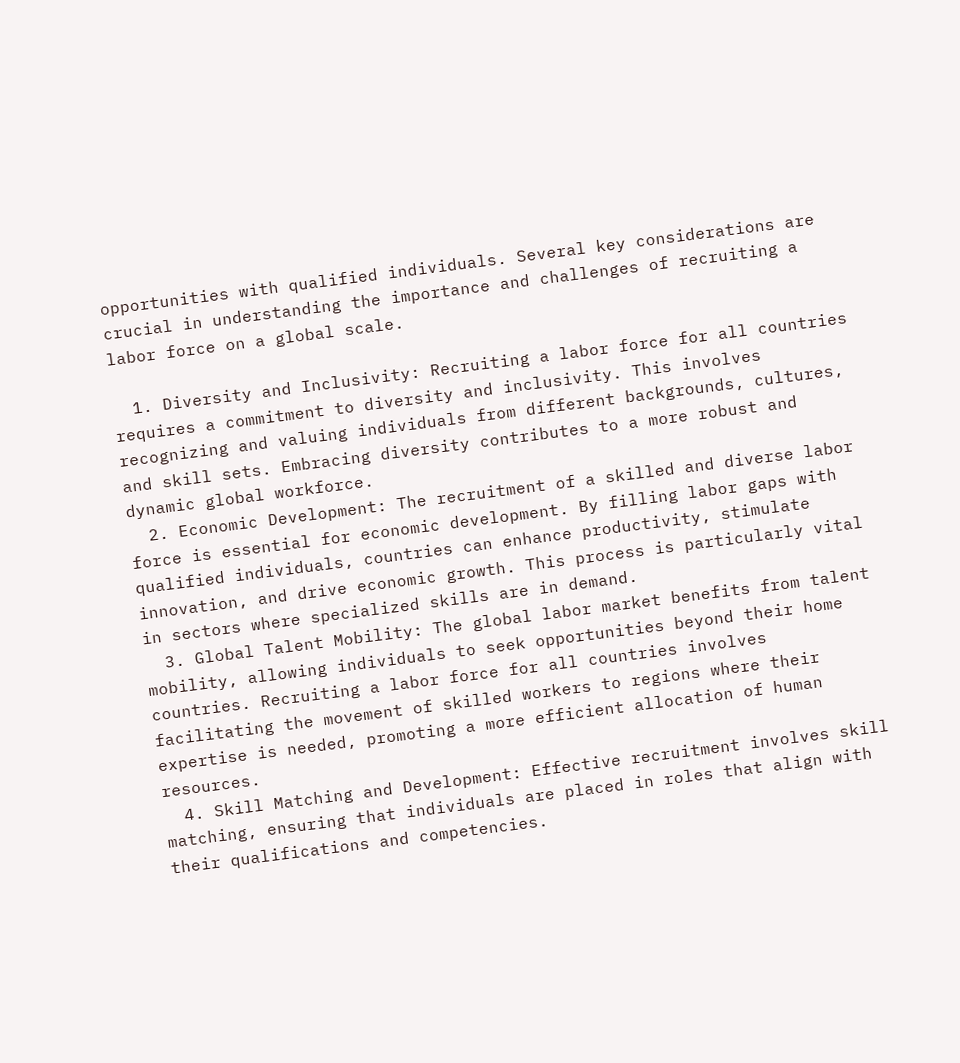opportunities with qualified individuals. Several key considerations are crucial in understanding the importance and challenges of recruiting a labor force on a global scale.

  1. Diversity and Inclusivity: Recruiting a labor force for all countries requires a commitment to diversity and inclusivity. This involves recognizing and valuing individuals from different backgrounds, cultures, and skill sets. Embracing diversity contributes to a more robust and dynamic global workforce.
  2. Economic Development: The recruitment of a skilled and diverse labor force is essential for economic development. By filling labor gaps with qualified individuals, countries can enhance productivity, stimulate innovation, and drive economic growth. This process is particularly vital in sectors where specialized skills are in demand.
  3. Global Talent Mobility: The global labor market benefits from talent mobility, allowing individuals to seek opportunities beyond their home countries. Recruiting a labor force for all countries involves facilitating the movement of skilled workers to regions where their expertise is needed, promoting a more efficient allocation of human resources.
  4. Skill Matching and Development: Effective recruitment involves skill matching, ensuring that individuals are placed in roles that align with their qualifications and competencies.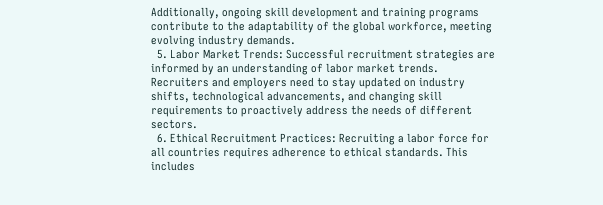Additionally, ongoing skill development and training programs contribute to the adaptability of the global workforce, meeting evolving industry demands.
  5. Labor Market Trends: Successful recruitment strategies are informed by an understanding of labor market trends. Recruiters and employers need to stay updated on industry shifts, technological advancements, and changing skill requirements to proactively address the needs of different sectors.
  6. Ethical Recruitment Practices: Recruiting a labor force for all countries requires adherence to ethical standards. This includes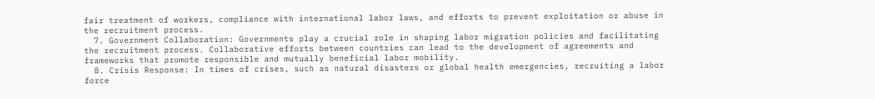fair treatment of workers, compliance with international labor laws, and efforts to prevent exploitation or abuse in the recruitment process.
  7. Government Collaboration: Governments play a crucial role in shaping labor migration policies and facilitating the recruitment process. Collaborative efforts between countries can lead to the development of agreements and frameworks that promote responsible and mutually beneficial labor mobility.
  8. Crisis Response: In times of crises, such as natural disasters or global health emergencies, recruiting a labor force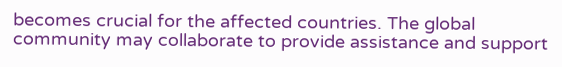becomes crucial for the affected countries. The global community may collaborate to provide assistance and support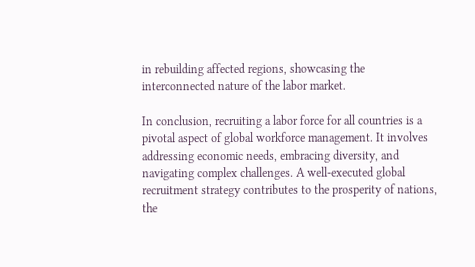in rebuilding affected regions, showcasing the interconnected nature of the labor market.

In conclusion, recruiting a labor force for all countries is a pivotal aspect of global workforce management. It involves addressing economic needs, embracing diversity, and navigating complex challenges. A well-executed global recruitment strategy contributes to the prosperity of nations, the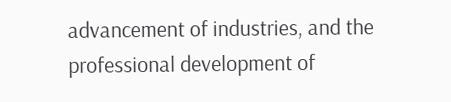advancement of industries, and the professional development of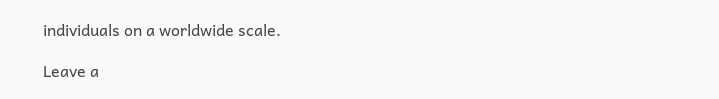individuals on a worldwide scale.

Leave a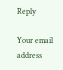Reply

Your email address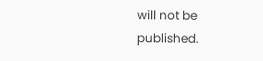will not be published.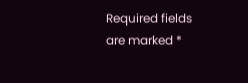Required fields are marked *